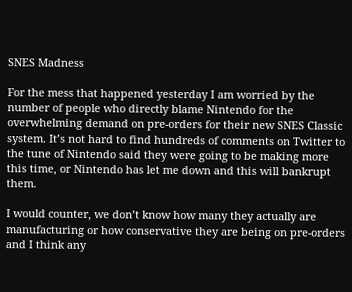SNES Madness

For the mess that happened yesterday I am worried by the number of people who directly blame Nintendo for the overwhelming demand on pre-orders for their new SNES Classic system. It’s not hard to find hundreds of comments on Twitter to the tune of Nintendo said they were going to be making more this time, or Nintendo has let me down and this will bankrupt them.

I would counter, we don’t know how many they actually are manufacturing or how conservative they are being on pre-orders and I think any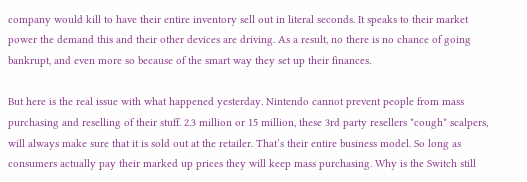company would kill to have their entire inventory sell out in literal seconds. It speaks to their market power the demand this and their other devices are driving. As a result, no there is no chance of going bankrupt, and even more so because of the smart way they set up their finances.

But here is the real issue with what happened yesterday. Nintendo cannot prevent people from mass purchasing and reselling of their stuff. 2.3 million or 15 million, these 3rd party resellers *cough* scalpers, will always make sure that it is sold out at the retailer. That’s their entire business model. So long as consumers actually pay their marked up prices they will keep mass purchasing. Why is the Switch still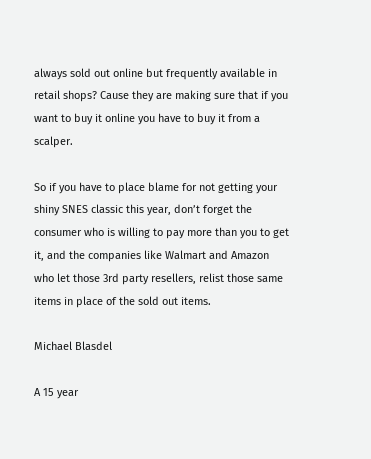always sold out online but frequently available in retail shops? Cause they are making sure that if you want to buy it online you have to buy it from a scalper.

So if you have to place blame for not getting your shiny SNES classic this year, don’t forget the consumer who is willing to pay more than you to get it, and the companies like Walmart and Amazon who let those 3rd party resellers, relist those same items in place of the sold out items.

Michael Blasdel

A 15 year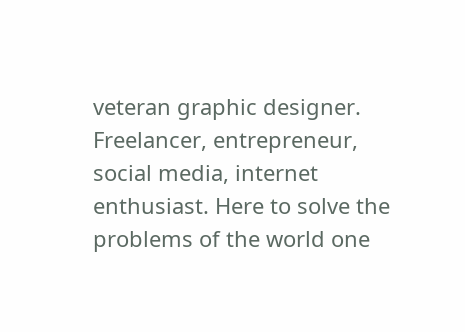veteran graphic designer. Freelancer, entrepreneur, social media, internet enthusiast. Here to solve the problems of the world one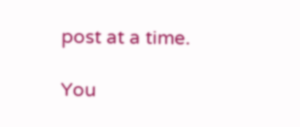post at a time.

You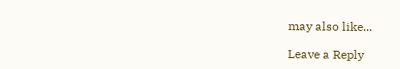may also like...

Leave a Reply